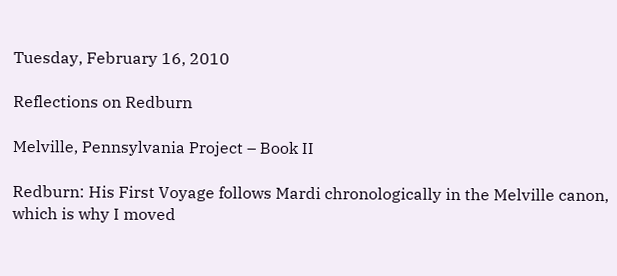Tuesday, February 16, 2010

Reflections on Redburn

Melville, Pennsylvania Project – Book II

Redburn: His First Voyage follows Mardi chronologically in the Melville canon, which is why I moved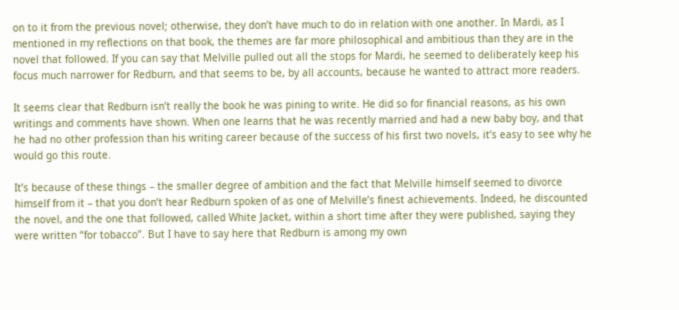on to it from the previous novel; otherwise, they don’t have much to do in relation with one another. In Mardi, as I mentioned in my reflections on that book, the themes are far more philosophical and ambitious than they are in the novel that followed. If you can say that Melville pulled out all the stops for Mardi, he seemed to deliberately keep his focus much narrower for Redburn, and that seems to be, by all accounts, because he wanted to attract more readers.

It seems clear that Redburn isn’t really the book he was pining to write. He did so for financial reasons, as his own writings and comments have shown. When one learns that he was recently married and had a new baby boy, and that he had no other profession than his writing career because of the success of his first two novels, it’s easy to see why he would go this route.

It’s because of these things – the smaller degree of ambition and the fact that Melville himself seemed to divorce himself from it – that you don’t hear Redburn spoken of as one of Melville’s finest achievements. Indeed, he discounted the novel, and the one that followed, called White Jacket, within a short time after they were published, saying they were written “for tobacco”. But I have to say here that Redburn is among my own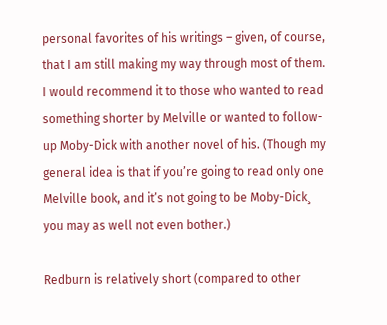personal favorites of his writings – given, of course, that I am still making my way through most of them. I would recommend it to those who wanted to read something shorter by Melville or wanted to follow-up Moby-Dick with another novel of his. (Though my general idea is that if you’re going to read only one Melville book, and it’s not going to be Moby-Dick¸ you may as well not even bother.)

Redburn is relatively short (compared to other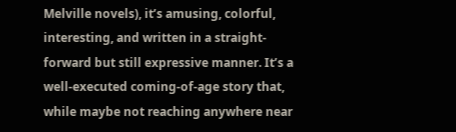Melville novels), it’s amusing, colorful, interesting, and written in a straight-forward but still expressive manner. It’s a well-executed coming-of-age story that, while maybe not reaching anywhere near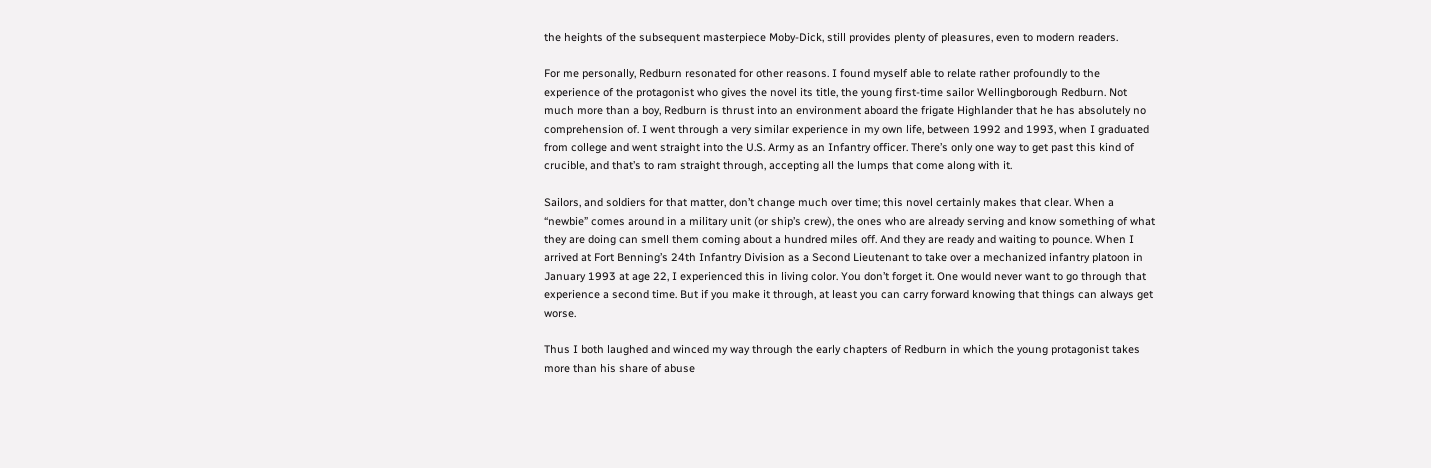the heights of the subsequent masterpiece Moby-Dick, still provides plenty of pleasures, even to modern readers.

For me personally, Redburn resonated for other reasons. I found myself able to relate rather profoundly to the experience of the protagonist who gives the novel its title, the young first-time sailor Wellingborough Redburn. Not much more than a boy, Redburn is thrust into an environment aboard the frigate Highlander that he has absolutely no comprehension of. I went through a very similar experience in my own life, between 1992 and 1993, when I graduated from college and went straight into the U.S. Army as an Infantry officer. There’s only one way to get past this kind of crucible, and that’s to ram straight through, accepting all the lumps that come along with it.

Sailors, and soldiers for that matter, don’t change much over time; this novel certainly makes that clear. When a “newbie” comes around in a military unit (or ship’s crew), the ones who are already serving and know something of what they are doing can smell them coming about a hundred miles off. And they are ready and waiting to pounce. When I arrived at Fort Benning’s 24th Infantry Division as a Second Lieutenant to take over a mechanized infantry platoon in January 1993 at age 22, I experienced this in living color. You don’t forget it. One would never want to go through that experience a second time. But if you make it through, at least you can carry forward knowing that things can always get worse.

Thus I both laughed and winced my way through the early chapters of Redburn in which the young protagonist takes more than his share of abuse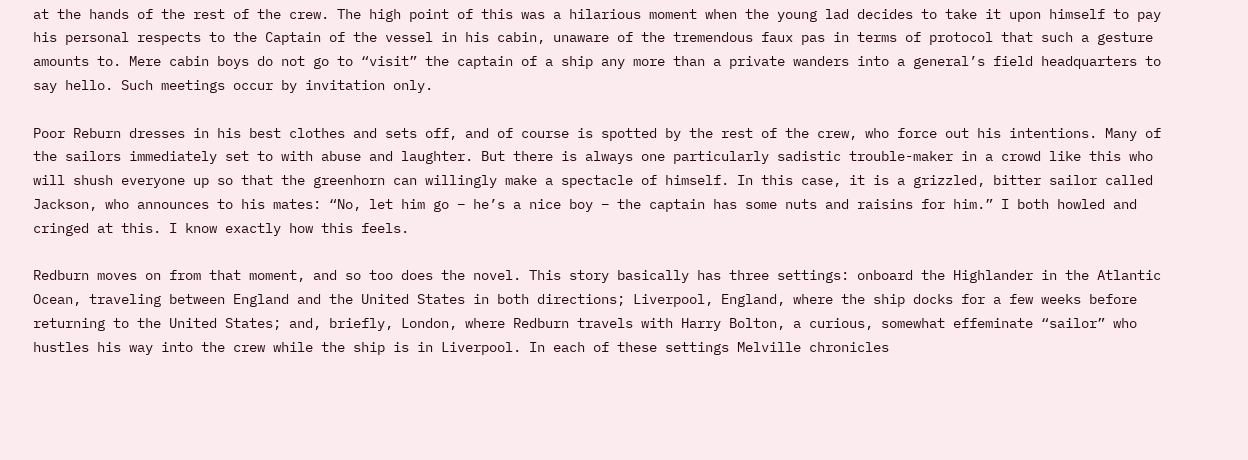at the hands of the rest of the crew. The high point of this was a hilarious moment when the young lad decides to take it upon himself to pay his personal respects to the Captain of the vessel in his cabin, unaware of the tremendous faux pas in terms of protocol that such a gesture amounts to. Mere cabin boys do not go to “visit” the captain of a ship any more than a private wanders into a general’s field headquarters to say hello. Such meetings occur by invitation only.

Poor Reburn dresses in his best clothes and sets off, and of course is spotted by the rest of the crew, who force out his intentions. Many of the sailors immediately set to with abuse and laughter. But there is always one particularly sadistic trouble-maker in a crowd like this who will shush everyone up so that the greenhorn can willingly make a spectacle of himself. In this case, it is a grizzled, bitter sailor called Jackson, who announces to his mates: “No, let him go – he’s a nice boy – the captain has some nuts and raisins for him.” I both howled and cringed at this. I know exactly how this feels.

Redburn moves on from that moment, and so too does the novel. This story basically has three settings: onboard the Highlander in the Atlantic Ocean, traveling between England and the United States in both directions; Liverpool, England, where the ship docks for a few weeks before returning to the United States; and, briefly, London, where Redburn travels with Harry Bolton, a curious, somewhat effeminate “sailor” who hustles his way into the crew while the ship is in Liverpool. In each of these settings Melville chronicles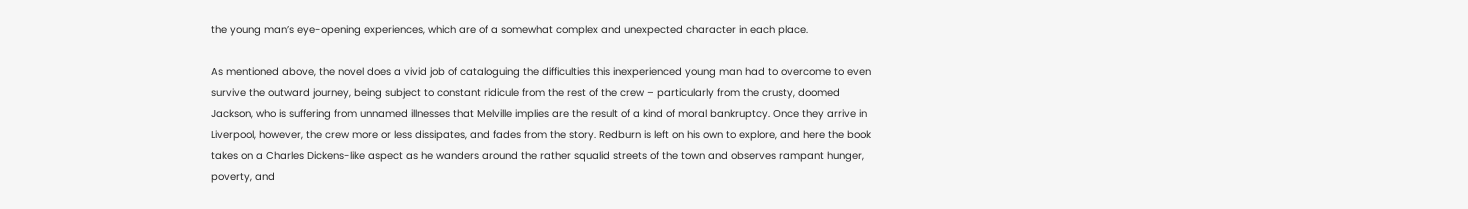the young man’s eye-opening experiences, which are of a somewhat complex and unexpected character in each place.

As mentioned above, the novel does a vivid job of cataloguing the difficulties this inexperienced young man had to overcome to even survive the outward journey, being subject to constant ridicule from the rest of the crew – particularly from the crusty, doomed Jackson, who is suffering from unnamed illnesses that Melville implies are the result of a kind of moral bankruptcy. Once they arrive in Liverpool, however, the crew more or less dissipates, and fades from the story. Redburn is left on his own to explore, and here the book takes on a Charles Dickens-like aspect as he wanders around the rather squalid streets of the town and observes rampant hunger, poverty, and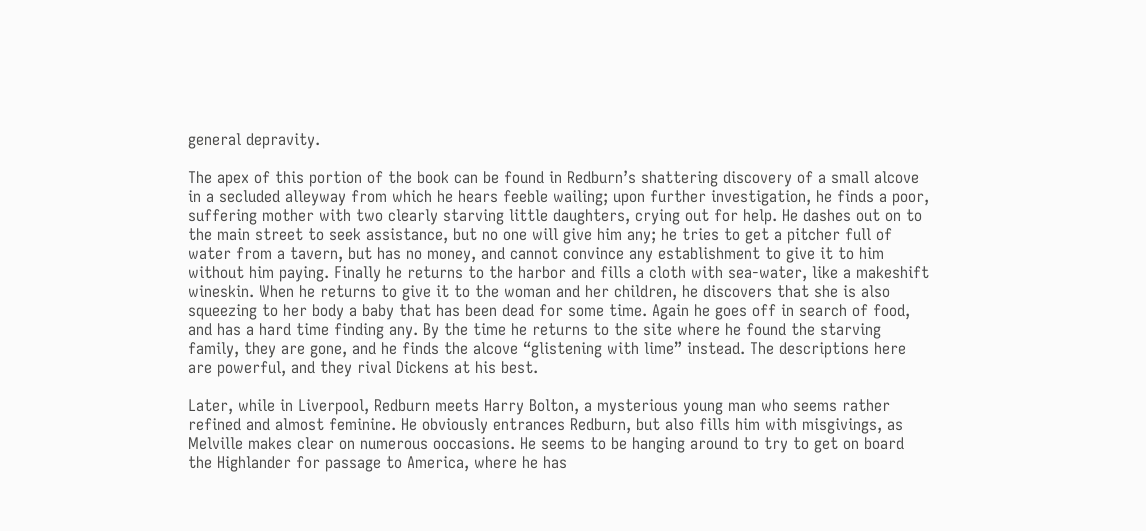general depravity.

The apex of this portion of the book can be found in Redburn’s shattering discovery of a small alcove in a secluded alleyway from which he hears feeble wailing; upon further investigation, he finds a poor, suffering mother with two clearly starving little daughters, crying out for help. He dashes out on to the main street to seek assistance, but no one will give him any; he tries to get a pitcher full of water from a tavern, but has no money, and cannot convince any establishment to give it to him without him paying. Finally he returns to the harbor and fills a cloth with sea-water, like a makeshift wineskin. When he returns to give it to the woman and her children, he discovers that she is also squeezing to her body a baby that has been dead for some time. Again he goes off in search of food, and has a hard time finding any. By the time he returns to the site where he found the starving family, they are gone, and he finds the alcove “glistening with lime” instead. The descriptions here are powerful, and they rival Dickens at his best.

Later, while in Liverpool, Redburn meets Harry Bolton, a mysterious young man who seems rather refined and almost feminine. He obviously entrances Redburn, but also fills him with misgivings, as Melville makes clear on numerous ooccasions. He seems to be hanging around to try to get on board the Highlander for passage to America, where he has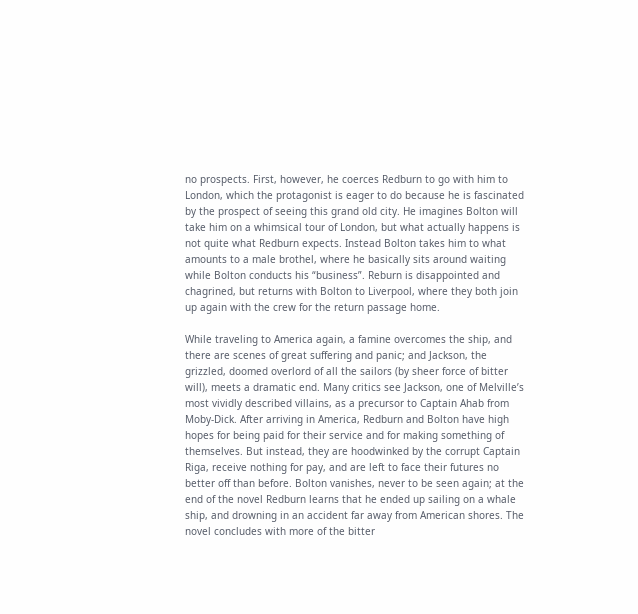no prospects. First, however, he coerces Redburn to go with him to London, which the protagonist is eager to do because he is fascinated by the prospect of seeing this grand old city. He imagines Bolton will take him on a whimsical tour of London, but what actually happens is not quite what Redburn expects. Instead Bolton takes him to what amounts to a male brothel, where he basically sits around waiting while Bolton conducts his “business”. Reburn is disappointed and chagrined, but returns with Bolton to Liverpool, where they both join up again with the crew for the return passage home.

While traveling to America again, a famine overcomes the ship, and there are scenes of great suffering and panic; and Jackson, the grizzled, doomed overlord of all the sailors (by sheer force of bitter will), meets a dramatic end. Many critics see Jackson, one of Melville’s most vividly described villains, as a precursor to Captain Ahab from Moby-Dick. After arriving in America, Redburn and Bolton have high hopes for being paid for their service and for making something of themselves. But instead, they are hoodwinked by the corrupt Captain Riga, receive nothing for pay, and are left to face their futures no better off than before. Bolton vanishes, never to be seen again; at the end of the novel Redburn learns that he ended up sailing on a whale ship, and drowning in an accident far away from American shores. The novel concludes with more of the bitter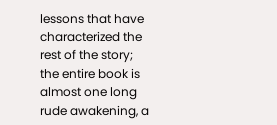lessons that have characterized the rest of the story; the entire book is almost one long rude awakening, a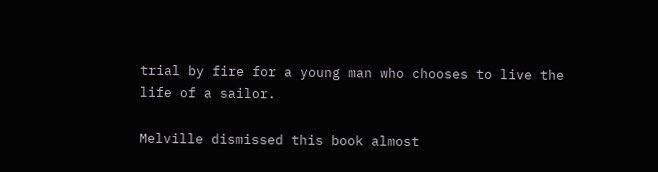trial by fire for a young man who chooses to live the life of a sailor.

Melville dismissed this book almost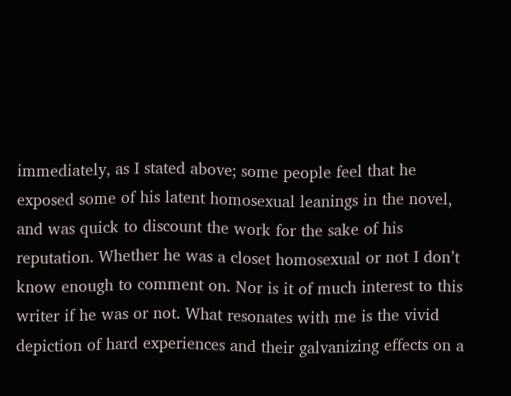immediately, as I stated above; some people feel that he exposed some of his latent homosexual leanings in the novel, and was quick to discount the work for the sake of his reputation. Whether he was a closet homosexual or not I don’t know enough to comment on. Nor is it of much interest to this writer if he was or not. What resonates with me is the vivid depiction of hard experiences and their galvanizing effects on a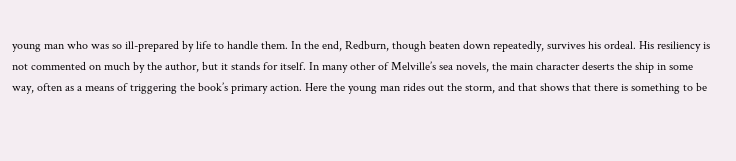young man who was so ill-prepared by life to handle them. In the end, Redburn, though beaten down repeatedly, survives his ordeal. His resiliency is not commented on much by the author, but it stands for itself. In many other of Melville’s sea novels, the main character deserts the ship in some way, often as a means of triggering the book’s primary action. Here the young man rides out the storm, and that shows that there is something to be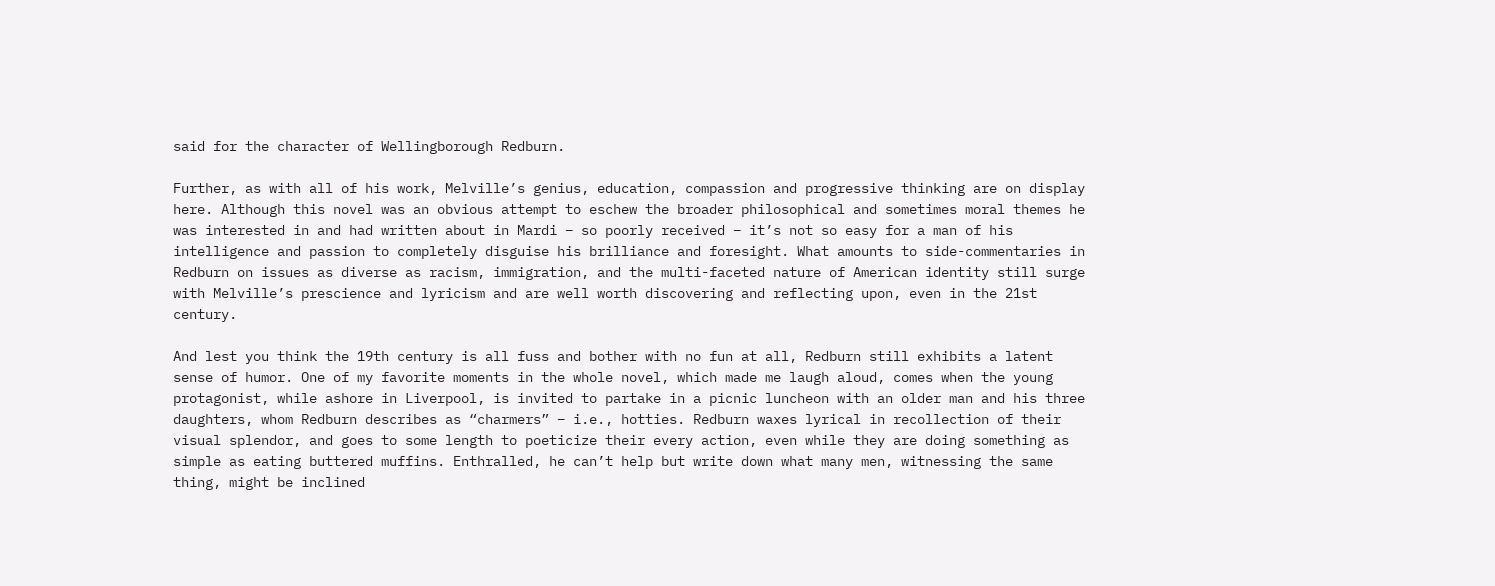said for the character of Wellingborough Redburn.

Further, as with all of his work, Melville’s genius, education, compassion and progressive thinking are on display here. Although this novel was an obvious attempt to eschew the broader philosophical and sometimes moral themes he was interested in and had written about in Mardi – so poorly received – it’s not so easy for a man of his intelligence and passion to completely disguise his brilliance and foresight. What amounts to side-commentaries in Redburn on issues as diverse as racism, immigration, and the multi-faceted nature of American identity still surge with Melville’s prescience and lyricism and are well worth discovering and reflecting upon, even in the 21st century.

And lest you think the 19th century is all fuss and bother with no fun at all, Redburn still exhibits a latent sense of humor. One of my favorite moments in the whole novel, which made me laugh aloud, comes when the young protagonist, while ashore in Liverpool, is invited to partake in a picnic luncheon with an older man and his three daughters, whom Redburn describes as “charmers” – i.e., hotties. Redburn waxes lyrical in recollection of their visual splendor, and goes to some length to poeticize their every action, even while they are doing something as simple as eating buttered muffins. Enthralled, he can’t help but write down what many men, witnessing the same thing, might be inclined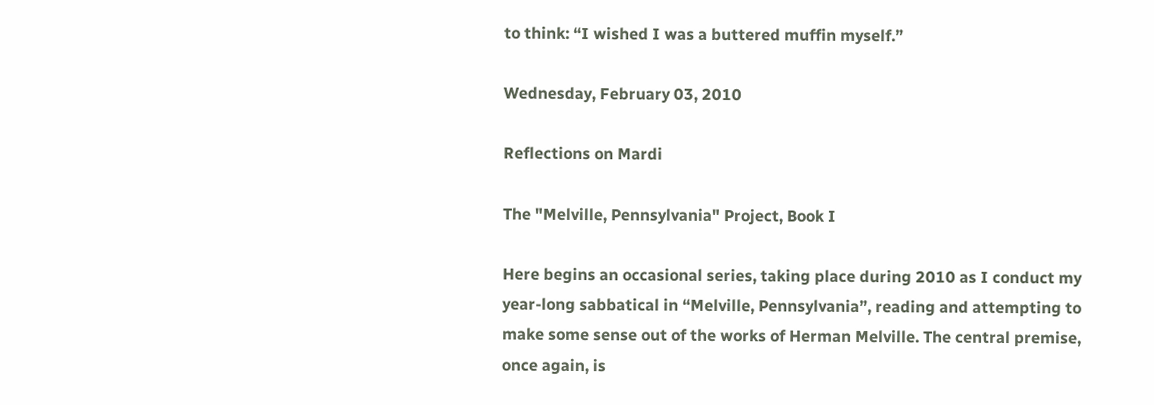to think: “I wished I was a buttered muffin myself.”

Wednesday, February 03, 2010

Reflections on Mardi

The "Melville, Pennsylvania" Project, Book I

Here begins an occasional series, taking place during 2010 as I conduct my year-long sabbatical in “Melville, Pennsylvania”, reading and attempting to make some sense out of the works of Herman Melville. The central premise, once again, is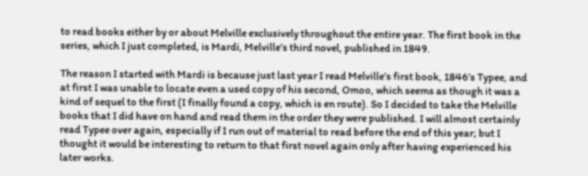to read books either by or about Melville exclusively throughout the entire year. The first book in the series, which I just completed, is Mardi, Melville’s third novel, published in 1849.

The reason I started with Mardi is because just last year I read Melville’s first book, 1846’s Typee, and at first I was unable to locate even a used copy of his second, Omoo, which seems as though it was a kind of sequel to the first (I finally found a copy, which is en route). So I decided to take the Melville books that I did have on hand and read them in the order they were published. I will almost certainly read Typee over again, especially if I run out of material to read before the end of this year; but I thought it would be interesting to return to that first novel again only after having experienced his later works.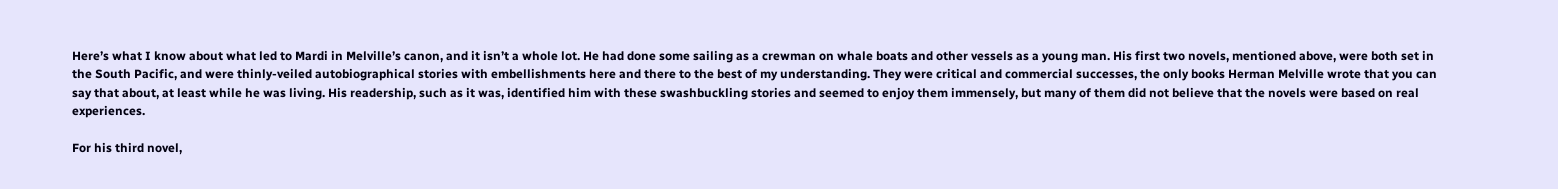Here’s what I know about what led to Mardi in Melville’s canon, and it isn’t a whole lot. He had done some sailing as a crewman on whale boats and other vessels as a young man. His first two novels, mentioned above, were both set in the South Pacific, and were thinly-veiled autobiographical stories with embellishments here and there to the best of my understanding. They were critical and commercial successes, the only books Herman Melville wrote that you can say that about, at least while he was living. His readership, such as it was, identified him with these swashbuckling stories and seemed to enjoy them immensely, but many of them did not believe that the novels were based on real experiences.

For his third novel,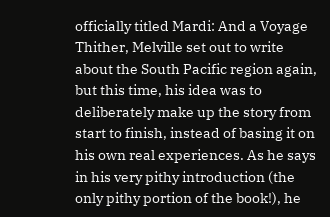officially titled Mardi: And a Voyage Thither, Melville set out to write about the South Pacific region again, but this time, his idea was to deliberately make up the story from start to finish, instead of basing it on his own real experiences. As he says in his very pithy introduction (the only pithy portion of the book!), he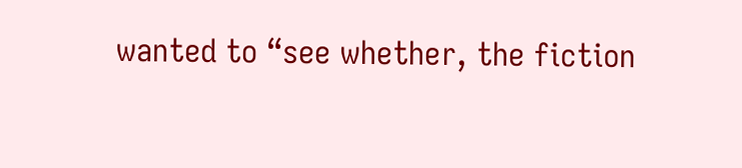wanted to “see whether, the fiction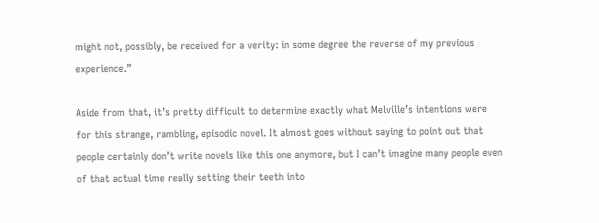might not, possibly, be received for a verity: in some degree the reverse of my previous experience.”

Aside from that, it’s pretty difficult to determine exactly what Melville’s intentions were for this strange, rambling, episodic novel. It almost goes without saying to point out that people certainly don’t write novels like this one anymore, but I can’t imagine many people even of that actual time really setting their teeth into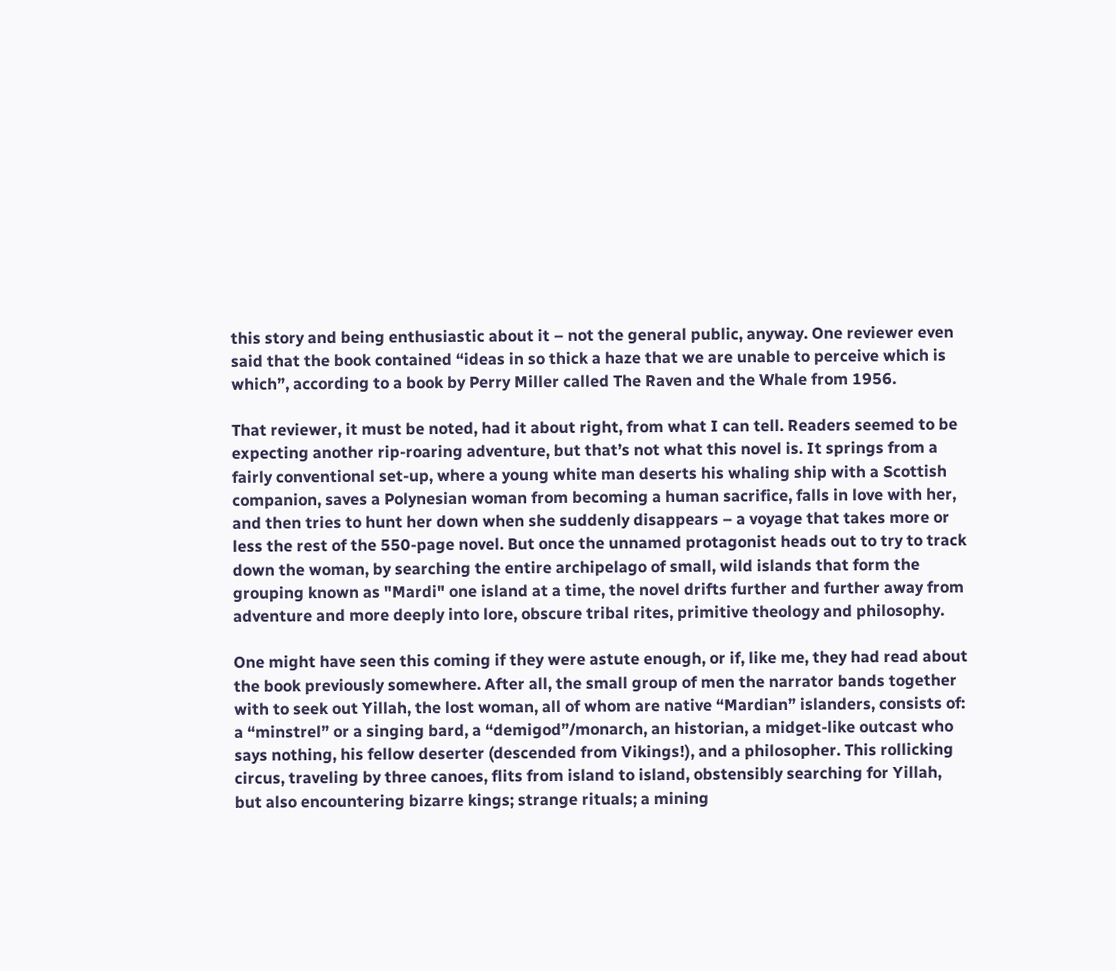this story and being enthusiastic about it – not the general public, anyway. One reviewer even said that the book contained “ideas in so thick a haze that we are unable to perceive which is which”, according to a book by Perry Miller called The Raven and the Whale from 1956.

That reviewer, it must be noted, had it about right, from what I can tell. Readers seemed to be expecting another rip-roaring adventure, but that’s not what this novel is. It springs from a fairly conventional set-up, where a young white man deserts his whaling ship with a Scottish companion, saves a Polynesian woman from becoming a human sacrifice, falls in love with her, and then tries to hunt her down when she suddenly disappears – a voyage that takes more or less the rest of the 550-page novel. But once the unnamed protagonist heads out to try to track down the woman, by searching the entire archipelago of small, wild islands that form the grouping known as "Mardi" one island at a time, the novel drifts further and further away from adventure and more deeply into lore, obscure tribal rites, primitive theology and philosophy.

One might have seen this coming if they were astute enough, or if, like me, they had read about the book previously somewhere. After all, the small group of men the narrator bands together with to seek out Yillah, the lost woman, all of whom are native “Mardian” islanders, consists of: a “minstrel” or a singing bard, a “demigod”/monarch, an historian, a midget-like outcast who says nothing, his fellow deserter (descended from Vikings!), and a philosopher. This rollicking circus, traveling by three canoes, flits from island to island, obstensibly searching for Yillah, but also encountering bizarre kings; strange rituals; a mining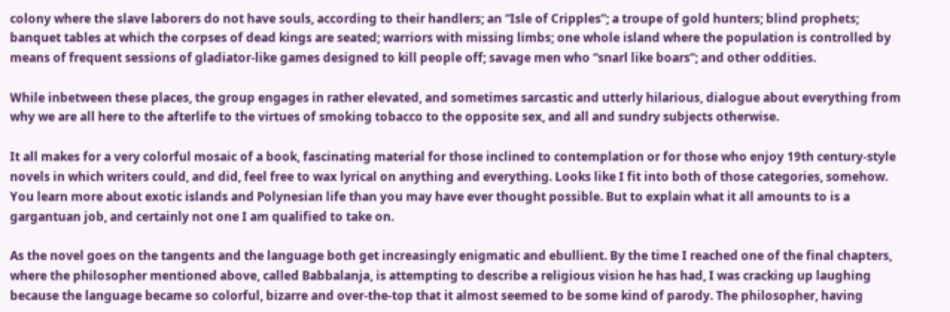colony where the slave laborers do not have souls, according to their handlers; an “Isle of Cripples”; a troupe of gold hunters; blind prophets; banquet tables at which the corpses of dead kings are seated; warriors with missing limbs; one whole island where the population is controlled by means of frequent sessions of gladiator-like games designed to kill people off; savage men who “snarl like boars”; and other oddities.

While inbetween these places, the group engages in rather elevated, and sometimes sarcastic and utterly hilarious, dialogue about everything from why we are all here to the afterlife to the virtues of smoking tobacco to the opposite sex, and all and sundry subjects otherwise.

It all makes for a very colorful mosaic of a book, fascinating material for those inclined to contemplation or for those who enjoy 19th century-style novels in which writers could, and did, feel free to wax lyrical on anything and everything. Looks like I fit into both of those categories, somehow. You learn more about exotic islands and Polynesian life than you may have ever thought possible. But to explain what it all amounts to is a gargantuan job, and certainly not one I am qualified to take on.

As the novel goes on the tangents and the language both get increasingly enigmatic and ebullient. By the time I reached one of the final chapters, where the philosopher mentioned above, called Babbalanja, is attempting to describe a religious vision he has had, I was cracking up laughing because the language became so colorful, bizarre and over-the-top that it almost seemed to be some kind of parody. The philosopher, having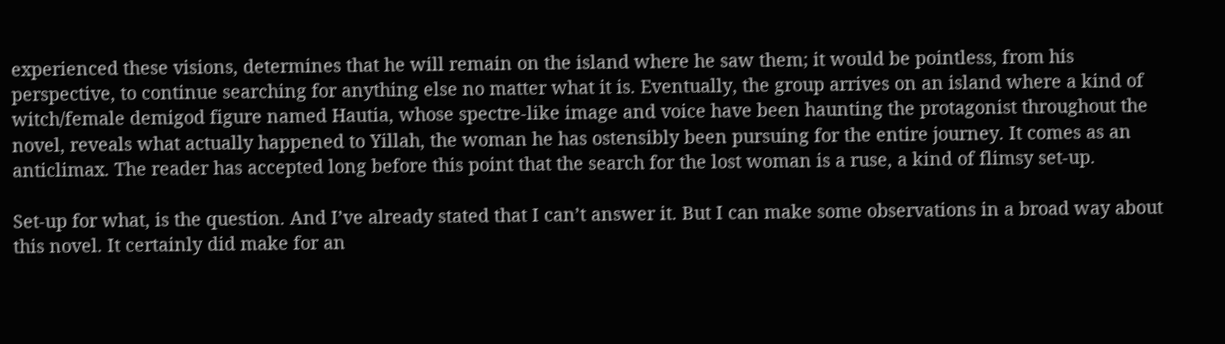experienced these visions, determines that he will remain on the island where he saw them; it would be pointless, from his perspective, to continue searching for anything else no matter what it is. Eventually, the group arrives on an island where a kind of witch/female demigod figure named Hautia, whose spectre-like image and voice have been haunting the protagonist throughout the novel, reveals what actually happened to Yillah, the woman he has ostensibly been pursuing for the entire journey. It comes as an anticlimax. The reader has accepted long before this point that the search for the lost woman is a ruse, a kind of flimsy set-up.

Set-up for what, is the question. And I’ve already stated that I can’t answer it. But I can make some observations in a broad way about this novel. It certainly did make for an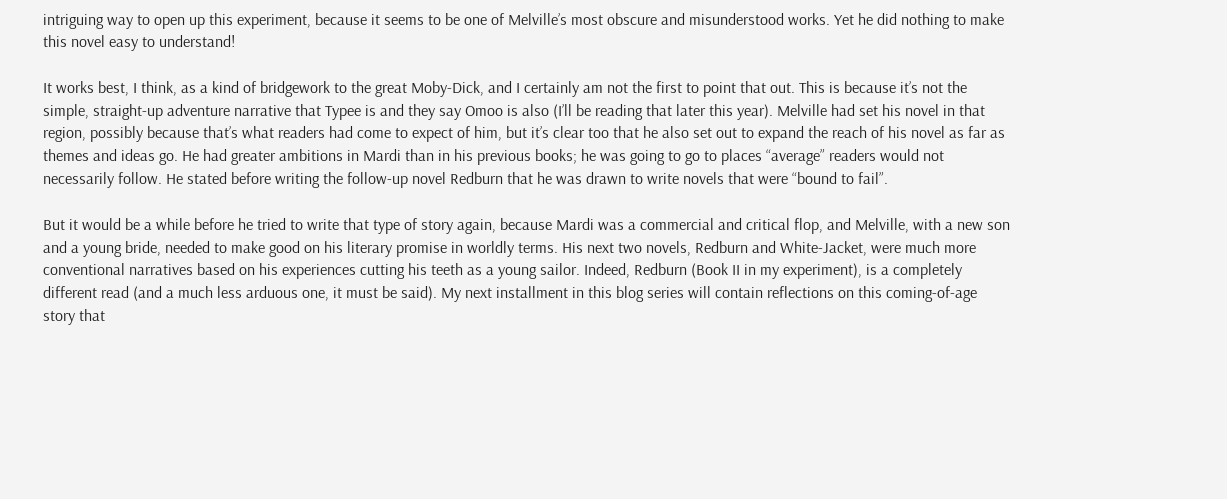intriguing way to open up this experiment, because it seems to be one of Melville’s most obscure and misunderstood works. Yet he did nothing to make this novel easy to understand!

It works best, I think, as a kind of bridgework to the great Moby-Dick, and I certainly am not the first to point that out. This is because it’s not the simple, straight-up adventure narrative that Typee is and they say Omoo is also (I’ll be reading that later this year). Melville had set his novel in that region, possibly because that’s what readers had come to expect of him, but it’s clear too that he also set out to expand the reach of his novel as far as themes and ideas go. He had greater ambitions in Mardi than in his previous books; he was going to go to places “average” readers would not necessarily follow. He stated before writing the follow-up novel Redburn that he was drawn to write novels that were “bound to fail”.

But it would be a while before he tried to write that type of story again, because Mardi was a commercial and critical flop, and Melville, with a new son and a young bride, needed to make good on his literary promise in worldly terms. His next two novels, Redburn and White-Jacket, were much more conventional narratives based on his experiences cutting his teeth as a young sailor. Indeed, Redburn (Book II in my experiment), is a completely different read (and a much less arduous one, it must be said). My next installment in this blog series will contain reflections on this coming-of-age story that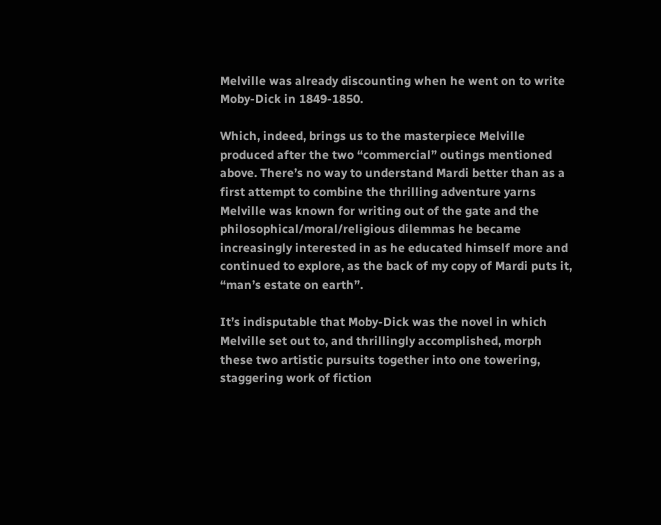Melville was already discounting when he went on to write Moby-Dick in 1849-1850.

Which, indeed, brings us to the masterpiece Melville produced after the two “commercial” outings mentioned above. There’s no way to understand Mardi better than as a first attempt to combine the thrilling adventure yarns Melville was known for writing out of the gate and the philosophical/moral/religious dilemmas he became increasingly interested in as he educated himself more and continued to explore, as the back of my copy of Mardi puts it, “man’s estate on earth”.

It’s indisputable that Moby-Dick was the novel in which Melville set out to, and thrillingly accomplished, morph these two artistic pursuits together into one towering, staggering work of fiction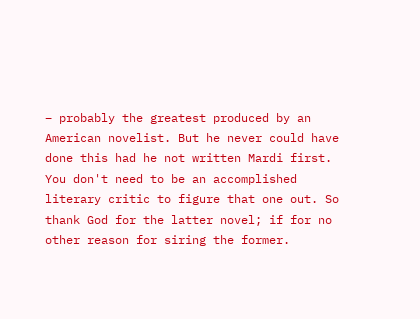– probably the greatest produced by an American novelist. But he never could have done this had he not written Mardi first. You don't need to be an accomplished literary critic to figure that one out. So thank God for the latter novel; if for no other reason for siring the former.